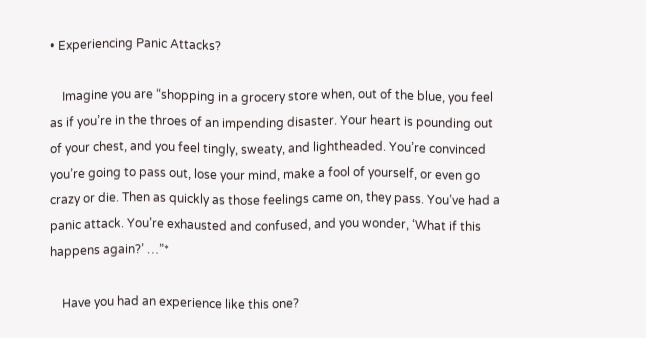• Experiencing Panic Attacks?

    Imagine you are “shopping in a grocery store when, out of the blue, you feel as if you’re in the throes of an impending disaster. Your heart is pounding out of your chest, and you feel tingly, sweaty, and lightheaded. You’re convinced you’re going to pass out, lose your mind, make a fool of yourself, or even go crazy or die. Then as quickly as those feelings came on, they pass. You’ve had a panic attack. You’re exhausted and confused, and you wonder, ‘What if this happens again?’ …”*

    Have you had an experience like this one?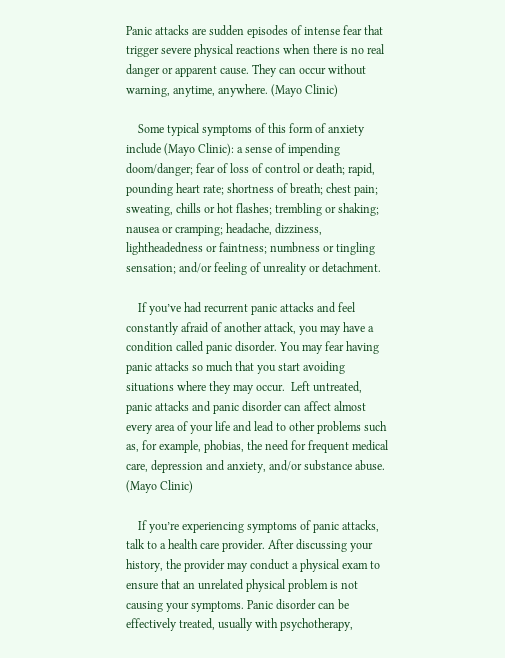Panic attacks are sudden episodes of intense fear that trigger severe physical reactions when there is no real danger or apparent cause. They can occur without warning, anytime, anywhere. (Mayo Clinic)

    Some typical symptoms of this form of anxiety include (Mayo Clinic): a sense of impending doom/danger; fear of loss of control or death; rapid, pounding heart rate; shortness of breath; chest pain; sweating, chills or hot flashes; trembling or shaking; nausea or cramping; headache, dizziness, lightheadedness or faintness; numbness or tingling sensation; and/or feeling of unreality or detachment.

    If you’ve had recurrent panic attacks and feel constantly afraid of another attack, you may have a condition called panic disorder. You may fear having panic attacks so much that you start avoiding situations where they may occur.  Left untreated, panic attacks and panic disorder can affect almost every area of your life and lead to other problems such as, for example, phobias, the need for frequent medical care, depression and anxiety, and/or substance abuse. (Mayo Clinic)

    If you’re experiencing symptoms of panic attacks, talk to a health care provider. After discussing your history, the provider may conduct a physical exam to ensure that an unrelated physical problem is not causing your symptoms. Panic disorder can be effectively treated, usually with psychotherapy,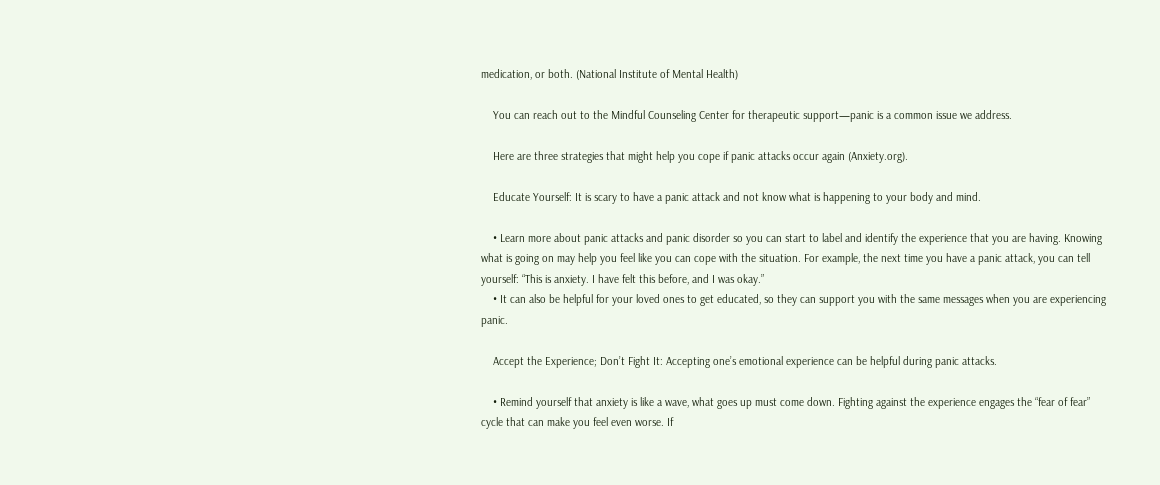medication, or both. (National Institute of Mental Health)

    You can reach out to the Mindful Counseling Center for therapeutic support—panic is a common issue we address.

    Here are three strategies that might help you cope if panic attacks occur again (Anxiety.org).

    Educate Yourself: It is scary to have a panic attack and not know what is happening to your body and mind.

    • Learn more about panic attacks and panic disorder so you can start to label and identify the experience that you are having. Knowing what is going on may help you feel like you can cope with the situation. For example, the next time you have a panic attack, you can tell yourself: “This is anxiety. I have felt this before, and I was okay.”
    • It can also be helpful for your loved ones to get educated, so they can support you with the same messages when you are experiencing panic.

    Accept the Experience; Don’t Fight It: Accepting one’s emotional experience can be helpful during panic attacks.

    • Remind yourself that anxiety is like a wave, what goes up must come down. Fighting against the experience engages the “fear of fear” cycle that can make you feel even worse. If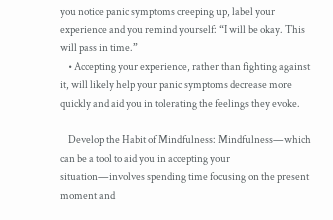you notice panic symptoms creeping up, label your experience and you remind yourself: “I will be okay. This will pass in time.”
    • Accepting your experience, rather than fighting against it, will likely help your panic symptoms decrease more quickly and aid you in tolerating the feelings they evoke.

    Develop the Habit of Mindfulness: Mindfulness—which can be a tool to aid you in accepting your situation—involves spending time focusing on the present moment and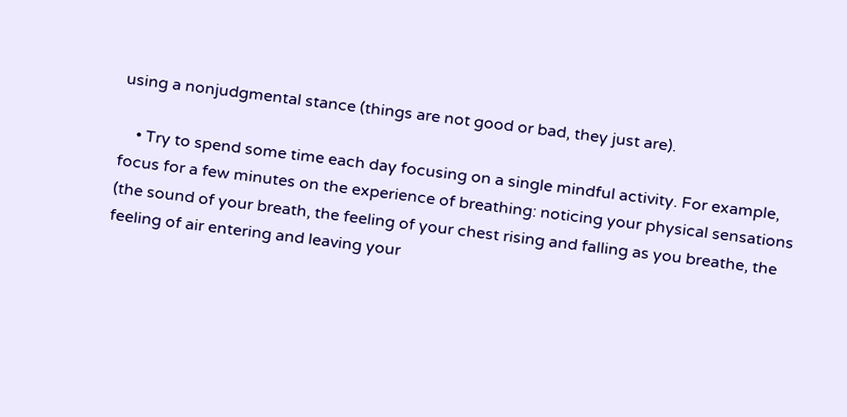using a nonjudgmental stance (things are not good or bad, they just are).

    • Try to spend some time each day focusing on a single mindful activity. For example, focus for a few minutes on the experience of breathing: noticing your physical sensations (the sound of your breath, the feeling of your chest rising and falling as you breathe, the feeling of air entering and leaving your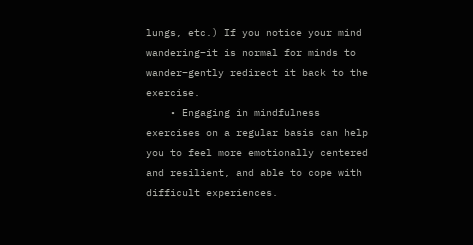lungs, etc.) If you notice your mind wandering–it is normal for minds to wander–gently redirect it back to the exercise.
    • Engaging in mindfulness exercises on a regular basis can help you to feel more emotionally centered and resilient, and able to cope with difficult experiences.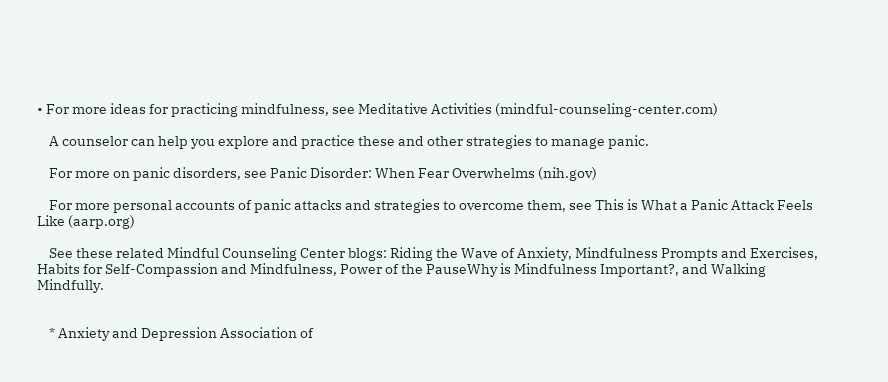• For more ideas for practicing mindfulness, see Meditative Activities (mindful-counseling-center.com)

    A counselor can help you explore and practice these and other strategies to manage panic.

    For more on panic disorders, see Panic Disorder: When Fear Overwhelms (nih.gov)

    For more personal accounts of panic attacks and strategies to overcome them, see This is What a Panic Attack Feels Like (aarp.org)

    See these related Mindful Counseling Center blogs: Riding the Wave of Anxiety, Mindfulness Prompts and Exercises, Habits for Self-Compassion and Mindfulness, Power of the PauseWhy is Mindfulness Important?, and Walking Mindfully.


    * Anxiety and Depression Association of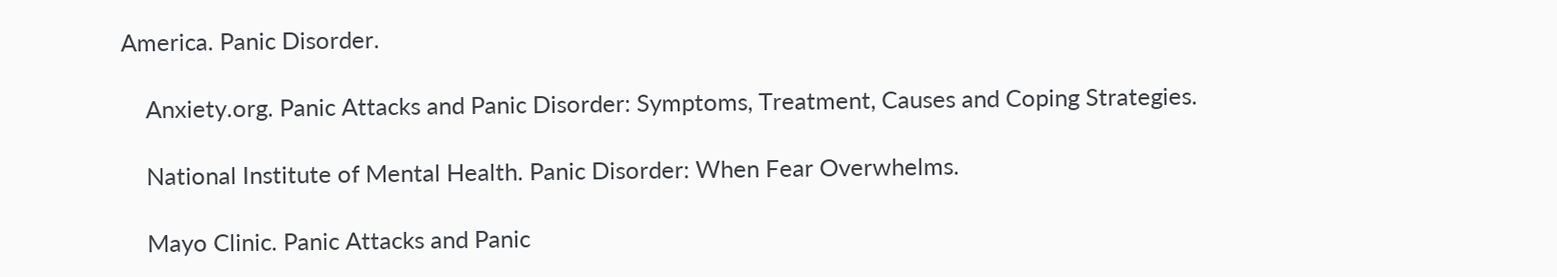America. Panic Disorder.

    Anxiety.org. Panic Attacks and Panic Disorder: Symptoms, Treatment, Causes and Coping Strategies.

    National Institute of Mental Health. Panic Disorder: When Fear Overwhelms.

    Mayo Clinic. Panic Attacks and Panic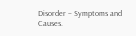Disorder – Symptoms and Causes.